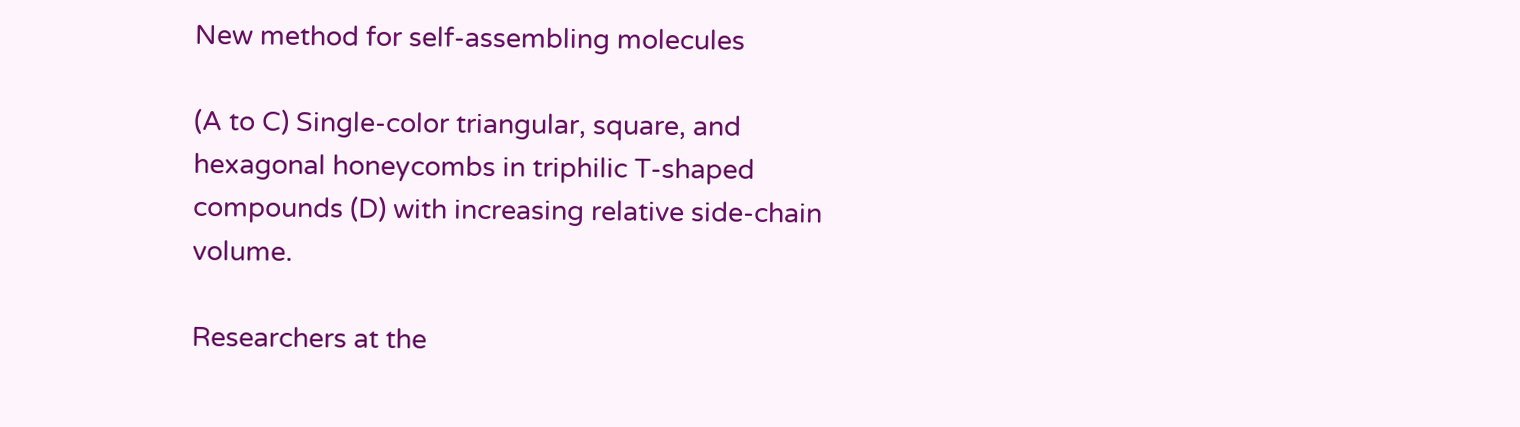New method for self-assembling molecules

(A to C) Single-color triangular, square, and hexagonal honeycombs in triphilic T-shaped compounds (D) with increasing relative side-chain volume.

Researchers at the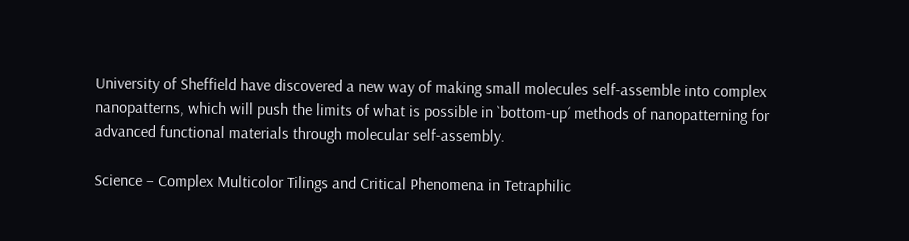University of Sheffield have discovered a new way of making small molecules self-assemble into complex nanopatterns, which will push the limits of what is possible in `bottom-up´ methods of nanopatterning for advanced functional materials through molecular self-assembly.

Science – Complex Multicolor Tilings and Critical Phenomena in Tetraphilic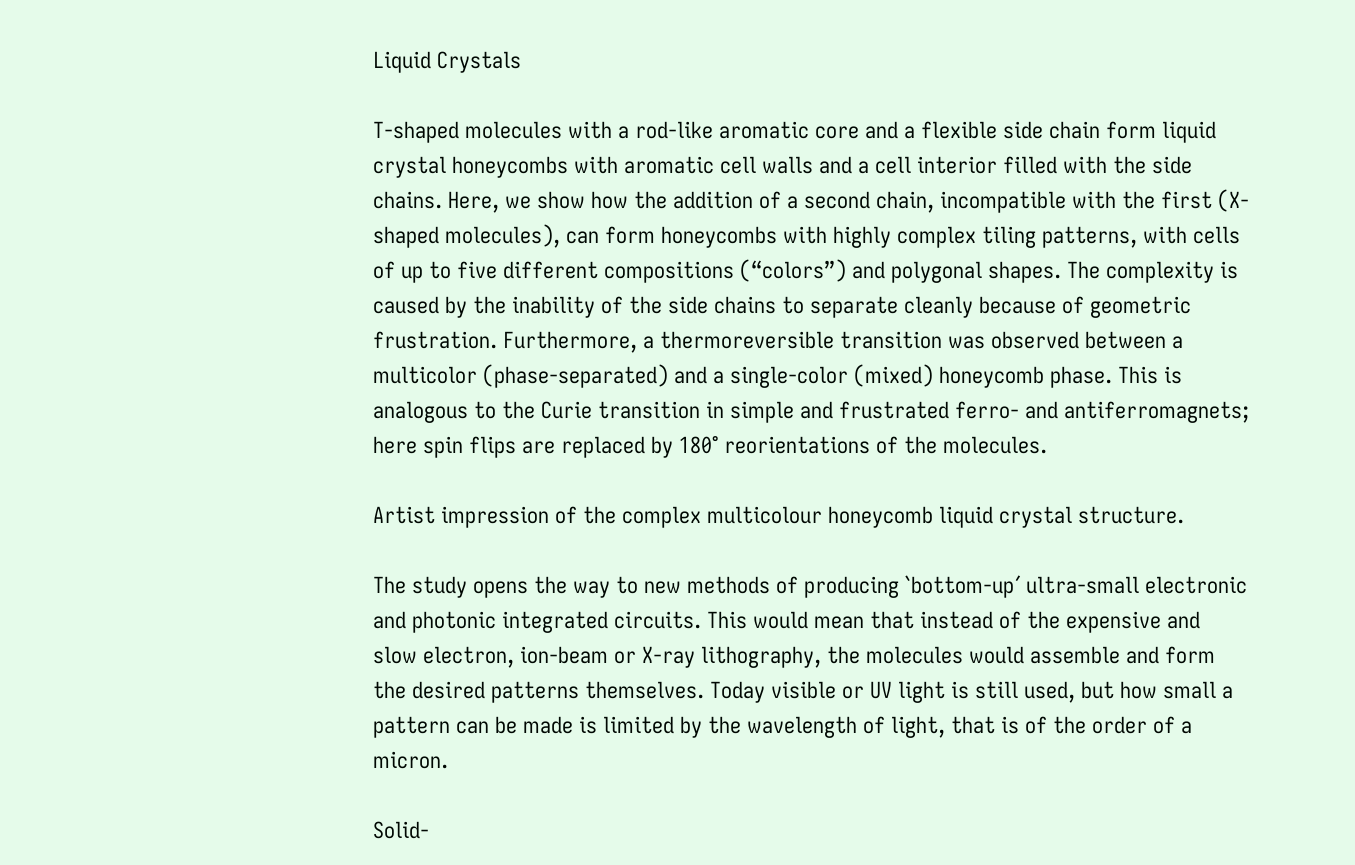Liquid Crystals

T-shaped molecules with a rod-like aromatic core and a flexible side chain form liquid crystal honeycombs with aromatic cell walls and a cell interior filled with the side chains. Here, we show how the addition of a second chain, incompatible with the first (X-shaped molecules), can form honeycombs with highly complex tiling patterns, with cells of up to five different compositions (“colors”) and polygonal shapes. The complexity is caused by the inability of the side chains to separate cleanly because of geometric frustration. Furthermore, a thermoreversible transition was observed between a multicolor (phase-separated) and a single-color (mixed) honeycomb phase. This is analogous to the Curie transition in simple and frustrated ferro- and antiferromagnets; here spin flips are replaced by 180° reorientations of the molecules.

Artist impression of the complex multicolour honeycomb liquid crystal structure.

The study opens the way to new methods of producing `bottom-up´ ultra-small electronic and photonic integrated circuits. This would mean that instead of the expensive and slow electron, ion-beam or X-ray lithography, the molecules would assemble and form the desired patterns themselves. Today visible or UV light is still used, but how small a pattern can be made is limited by the wavelength of light, that is of the order of a micron.

Solid-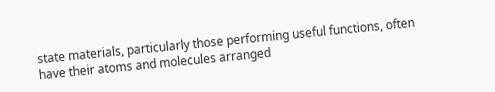state materials, particularly those performing useful functions, often have their atoms and molecules arranged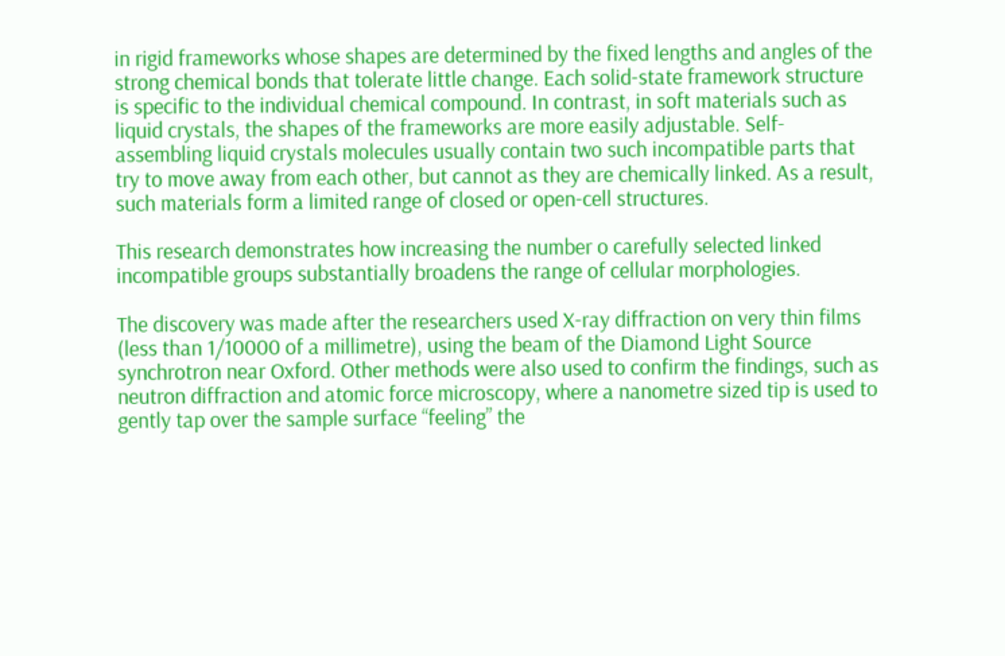in rigid frameworks whose shapes are determined by the fixed lengths and angles of the strong chemical bonds that tolerate little change. Each solid-state framework structure is specific to the individual chemical compound. In contrast, in soft materials such as liquid crystals, the shapes of the frameworks are more easily adjustable. Self-assembling liquid crystals molecules usually contain two such incompatible parts that try to move away from each other, but cannot as they are chemically linked. As a result, such materials form a limited range of closed or open-cell structures.

This research demonstrates how increasing the number o carefully selected linked incompatible groups substantially broadens the range of cellular morphologies.

The discovery was made after the researchers used X-ray diffraction on very thin films (less than 1/10000 of a millimetre), using the beam of the Diamond Light Source synchrotron near Oxford. Other methods were also used to confirm the findings, such as neutron diffraction and atomic force microscopy, where a nanometre sized tip is used to gently tap over the sample surface “feeling” the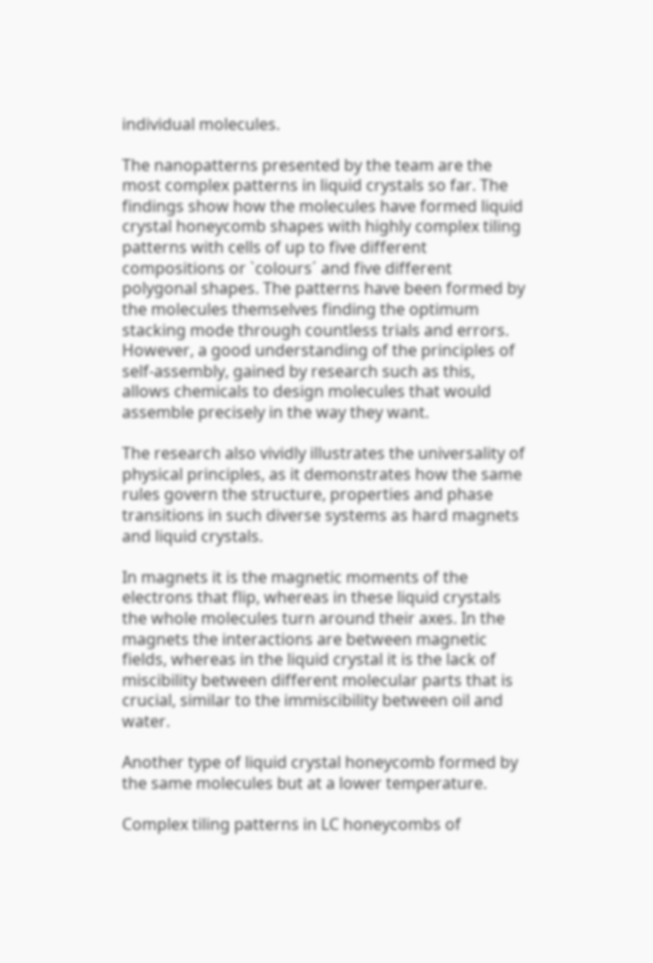individual molecules.

The nanopatterns presented by the team are the most complex patterns in liquid crystals so far. The findings show how the molecules have formed liquid crystal honeycomb shapes with highly complex tiling patterns with cells of up to five different compositions or `colours´ and five different polygonal shapes. The patterns have been formed by the molecules themselves finding the optimum stacking mode through countless trials and errors. However, a good understanding of the principles of self-assembly, gained by research such as this, allows chemicals to design molecules that would assemble precisely in the way they want.

The research also vividly illustrates the universality of physical principles, as it demonstrates how the same rules govern the structure, properties and phase transitions in such diverse systems as hard magnets and liquid crystals.

In magnets it is the magnetic moments of the electrons that flip, whereas in these liquid crystals the whole molecules turn around their axes. In the magnets the interactions are between magnetic fields, whereas in the liquid crystal it is the lack of miscibility between different molecular parts that is crucial, similar to the immiscibility between oil and water.

Another type of liquid crystal honeycomb formed by the same molecules but at a lower temperature.

Complex tiling patterns in LC honeycombs of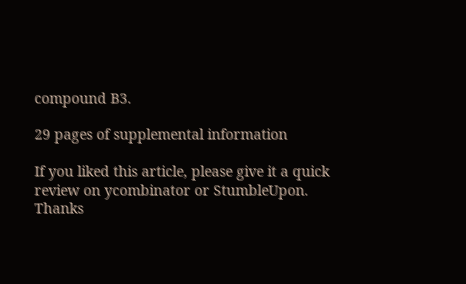compound B3.

29 pages of supplemental information

If you liked this article, please give it a quick review on ycombinator or StumbleUpon. Thanks